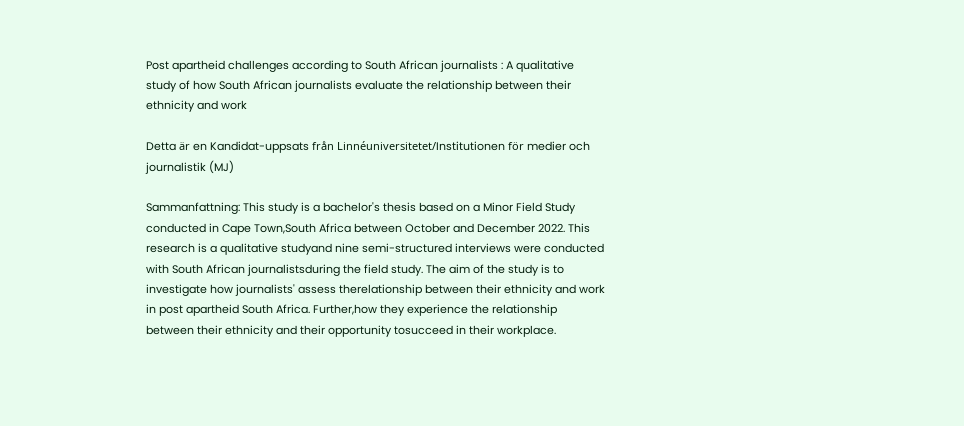Post apartheid challenges according to South African journalists : A qualitative study of how South African journalists evaluate the relationship between their ethnicity and work

Detta är en Kandidat-uppsats från Linnéuniversitetet/Institutionen för medier och journalistik (MJ)

Sammanfattning: This study is a bachelor's thesis based on a Minor Field Study conducted in Cape Town,South Africa between October and December 2022. This research is a qualitative studyand nine semi-structured interviews were conducted with South African journalistsduring the field study. The aim of the study is to investigate how journalists' assess therelationship between their ethnicity and work in post apartheid South Africa. Further,how they experience the relationship between their ethnicity and their opportunity tosucceed in their workplace.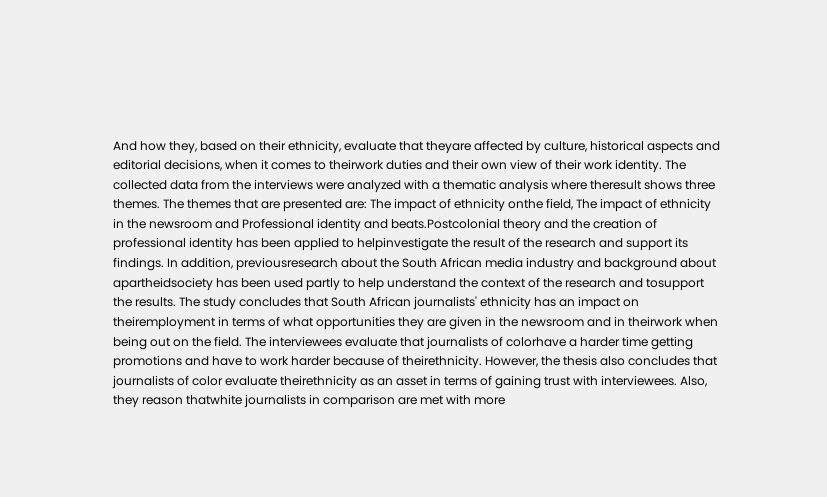And how they, based on their ethnicity, evaluate that theyare affected by culture, historical aspects and editorial decisions, when it comes to theirwork duties and their own view of their work identity. The collected data from the interviews were analyzed with a thematic analysis where theresult shows three themes. The themes that are presented are: The impact of ethnicity onthe field, The impact of ethnicity in the newsroom and Professional identity and beats.Postcolonial theory and the creation of professional identity has been applied to helpinvestigate the result of the research and support its findings. In addition, previousresearch about the South African media industry and background about apartheidsociety has been used partly to help understand the context of the research and tosupport the results. The study concludes that South African journalists' ethnicity has an impact on theiremployment in terms of what opportunities they are given in the newsroom and in theirwork when being out on the field. The interviewees evaluate that journalists of colorhave a harder time getting promotions and have to work harder because of theirethnicity. However, the thesis also concludes that journalists of color evaluate theirethnicity as an asset in terms of gaining trust with interviewees. Also, they reason thatwhite journalists in comparison are met with more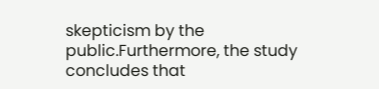skepticism by the public.Furthermore, the study concludes that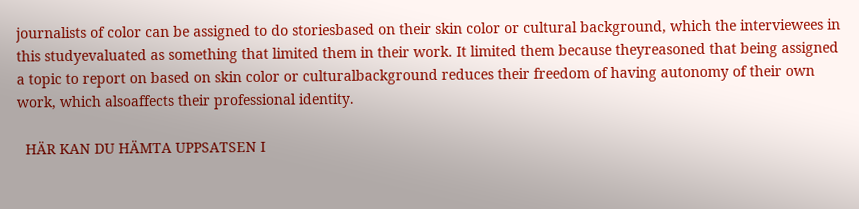journalists of color can be assigned to do storiesbased on their skin color or cultural background, which the interviewees in this studyevaluated as something that limited them in their work. It limited them because theyreasoned that being assigned a topic to report on based on skin color or culturalbackground reduces their freedom of having autonomy of their own work, which alsoaffects their professional identity.

  HÄR KAN DU HÄMTA UPPSATSEN I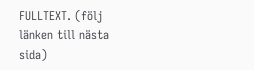FULLTEXT. (följ länken till nästa sida)